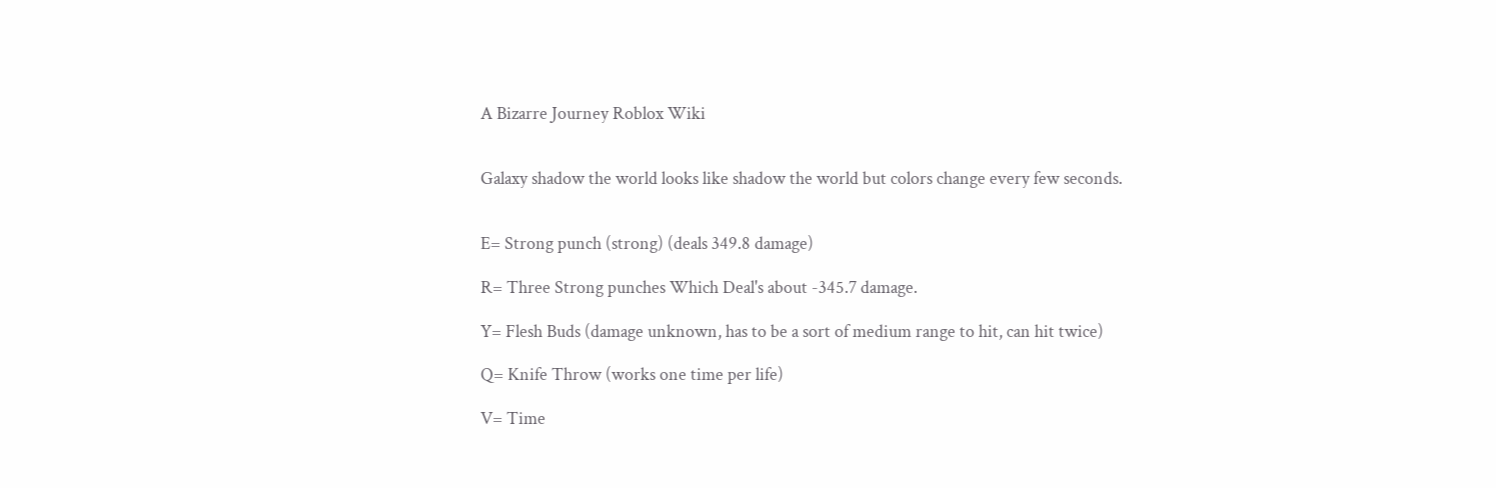A Bizarre Journey Roblox Wiki


Galaxy shadow the world looks like shadow the world but colors change every few seconds.


E= Strong punch (strong) (deals 349.8 damage)

R= Three Strong punches Which Deal's about -345.7 damage.

Y= Flesh Buds (damage unknown, has to be a sort of medium range to hit, can hit twice)

Q= Knife Throw (works one time per life)

V= Time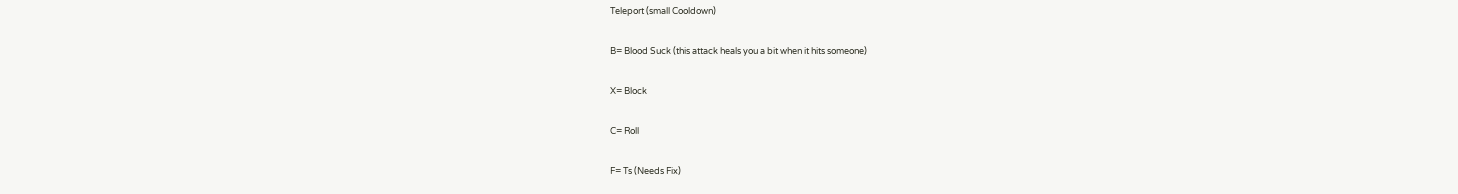Teleport (small Cooldown)

B= Blood Suck (this attack heals you a bit when it hits someone)

X= Block

C= Roll

F= Ts (Needs Fix)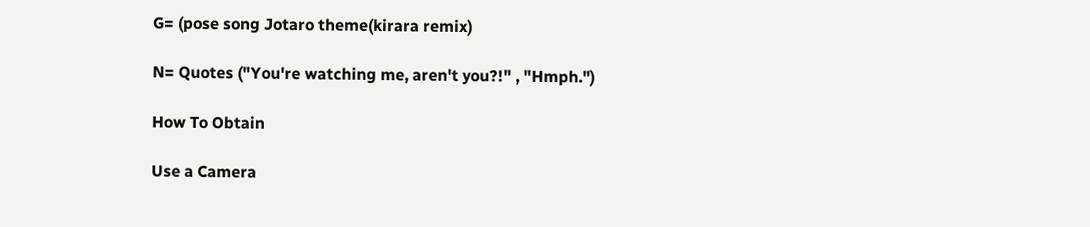G= (pose song Jotaro theme(kirara remix)

N= Quotes ("You're watching me, aren't you?!" , "Hmph.")

How To Obtain

Use a Camera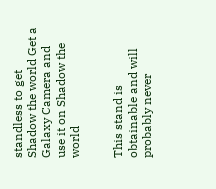standless to get Shadow the world Get a Galaxy Camera and use it on Shadow the world


This stand is obtainable and will probably never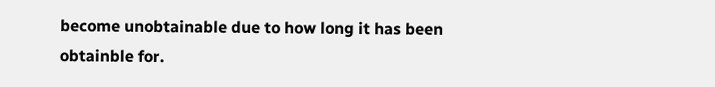become unobtainable due to how long it has been obtainble for.